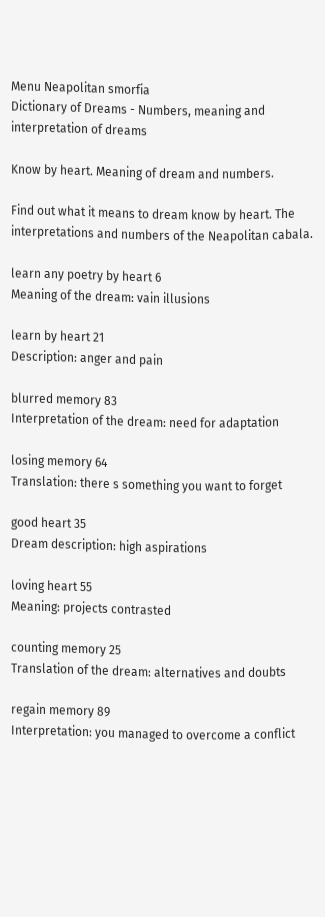Menu Neapolitan smorfia
Dictionary of Dreams - Numbers, meaning and interpretation of dreams

Know by heart. Meaning of dream and numbers.

Find out what it means to dream know by heart. The interpretations and numbers of the Neapolitan cabala.

learn any poetry by heart 6
Meaning of the dream: vain illusions

learn by heart 21
Description: anger and pain

blurred memory 83
Interpretation of the dream: need for adaptation

losing memory 64
Translation: there s something you want to forget

good heart 35
Dream description: high aspirations

loving heart 55
Meaning: projects contrasted

counting memory 25
Translation of the dream: alternatives and doubts

regain memory 89
Interpretation: you managed to overcome a conflict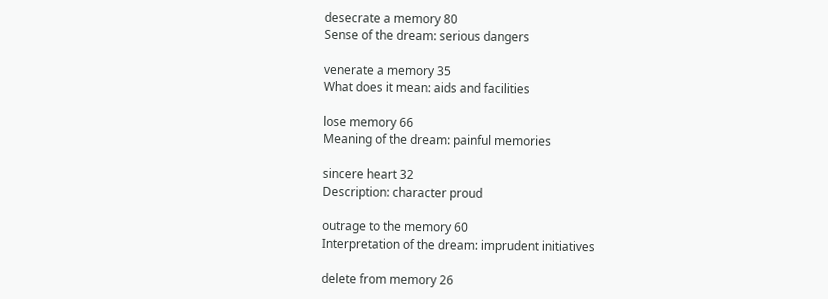desecrate a memory 80
Sense of the dream: serious dangers

venerate a memory 35
What does it mean: aids and facilities

lose memory 66
Meaning of the dream: painful memories

sincere heart 32
Description: character proud

outrage to the memory 60
Interpretation of the dream: imprudent initiatives

delete from memory 26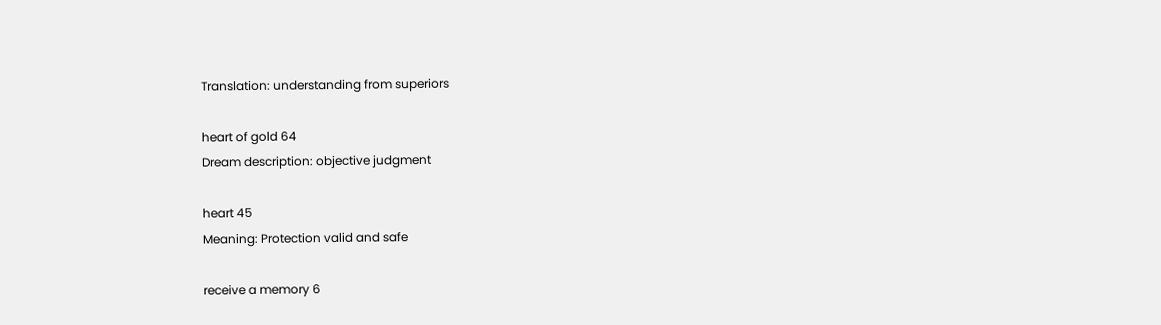Translation: understanding from superiors

heart of gold 64
Dream description: objective judgment

heart 45
Meaning: Protection valid and safe

receive a memory 6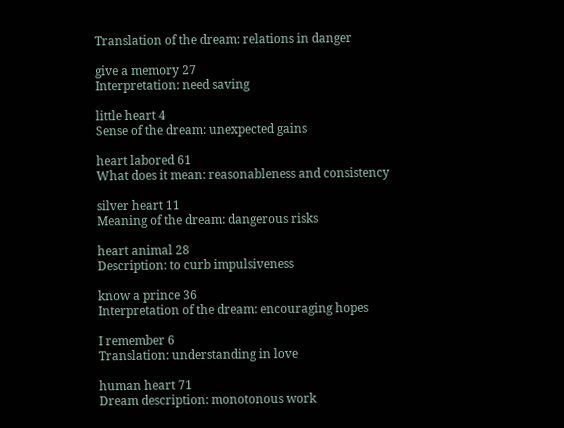Translation of the dream: relations in danger

give a memory 27
Interpretation: need saving

little heart 4
Sense of the dream: unexpected gains

heart labored 61
What does it mean: reasonableness and consistency

silver heart 11
Meaning of the dream: dangerous risks

heart animal 28
Description: to curb impulsiveness

know a prince 36
Interpretation of the dream: encouraging hopes

I remember 6
Translation: understanding in love

human heart 71
Dream description: monotonous work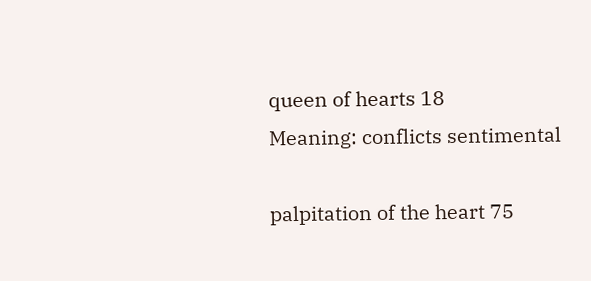queen of hearts 18
Meaning: conflicts sentimental

palpitation of the heart 75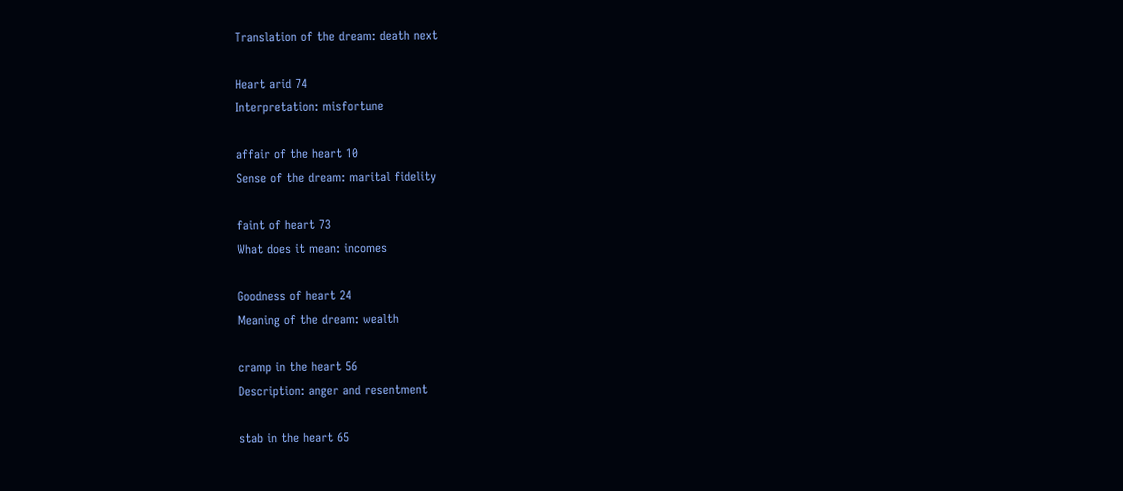Translation of the dream: death next

Heart arid 74
Interpretation: misfortune

affair of the heart 10
Sense of the dream: marital fidelity

faint of heart 73
What does it mean: incomes

Goodness of heart 24
Meaning of the dream: wealth

cramp in the heart 56
Description: anger and resentment

stab in the heart 65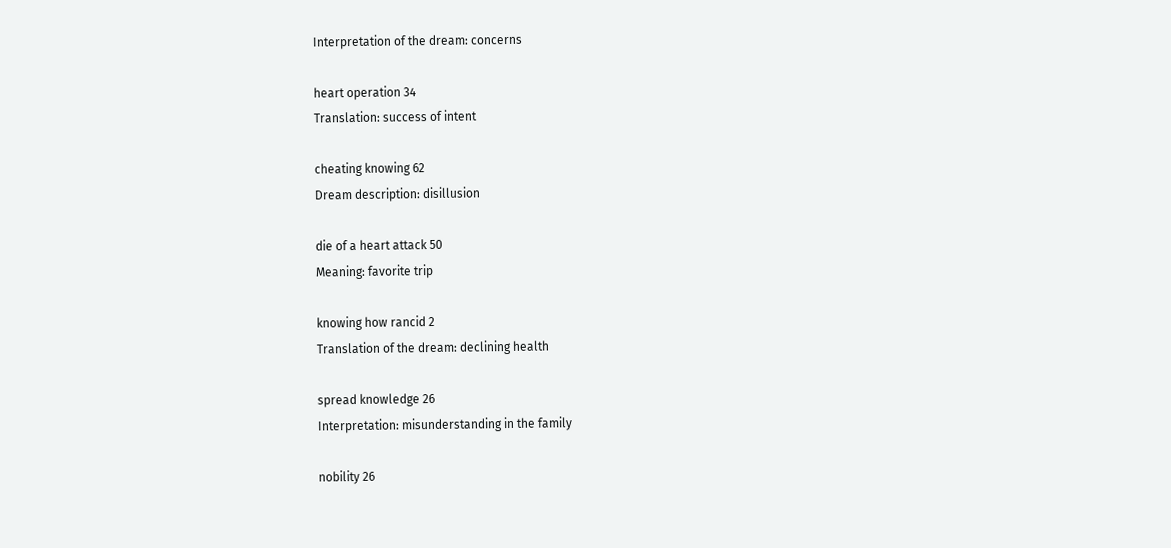Interpretation of the dream: concerns

heart operation 34
Translation: success of intent

cheating knowing 62
Dream description: disillusion

die of a heart attack 50
Meaning: favorite trip

knowing how rancid 2
Translation of the dream: declining health

spread knowledge 26
Interpretation: misunderstanding in the family

nobility 26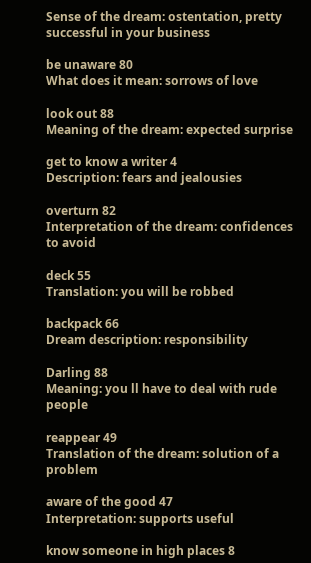Sense of the dream: ostentation, pretty successful in your business

be unaware 80
What does it mean: sorrows of love

look out 88
Meaning of the dream: expected surprise

get to know a writer 4
Description: fears and jealousies

overturn 82
Interpretation of the dream: confidences to avoid

deck 55
Translation: you will be robbed

backpack 66
Dream description: responsibility

Darling 88
Meaning: you ll have to deal with rude people

reappear 49
Translation of the dream: solution of a problem

aware of the good 47
Interpretation: supports useful

know someone in high places 8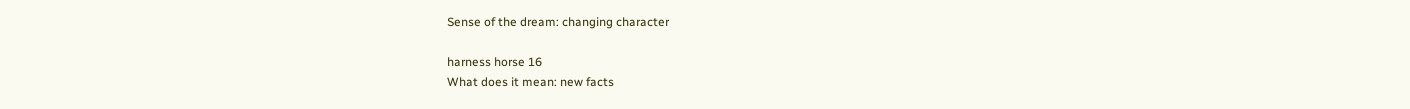Sense of the dream: changing character

harness horse 16
What does it mean: new facts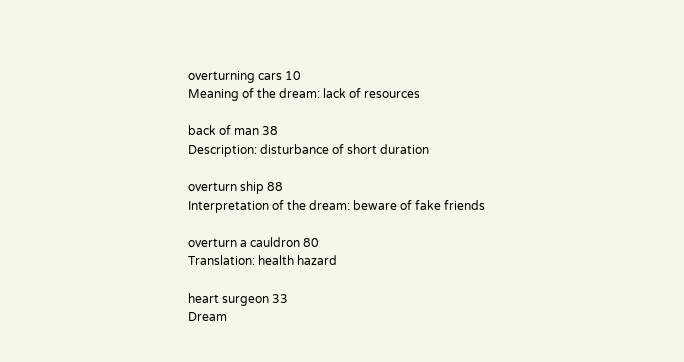overturning cars 10
Meaning of the dream: lack of resources

back of man 38
Description: disturbance of short duration

overturn ship 88
Interpretation of the dream: beware of fake friends

overturn a cauldron 80
Translation: health hazard

heart surgeon 33
Dream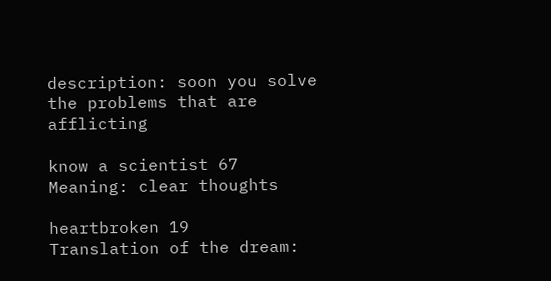description: soon you solve the problems that are afflicting

know a scientist 67
Meaning: clear thoughts

heartbroken 19
Translation of the dream: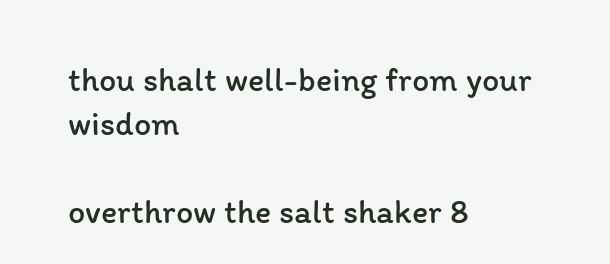thou shalt well-being from your wisdom

overthrow the salt shaker 8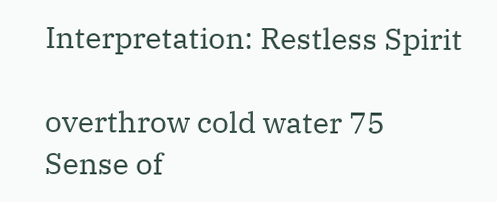Interpretation: Restless Spirit

overthrow cold water 75
Sense of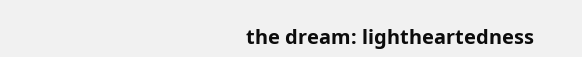the dream: lightheartedness